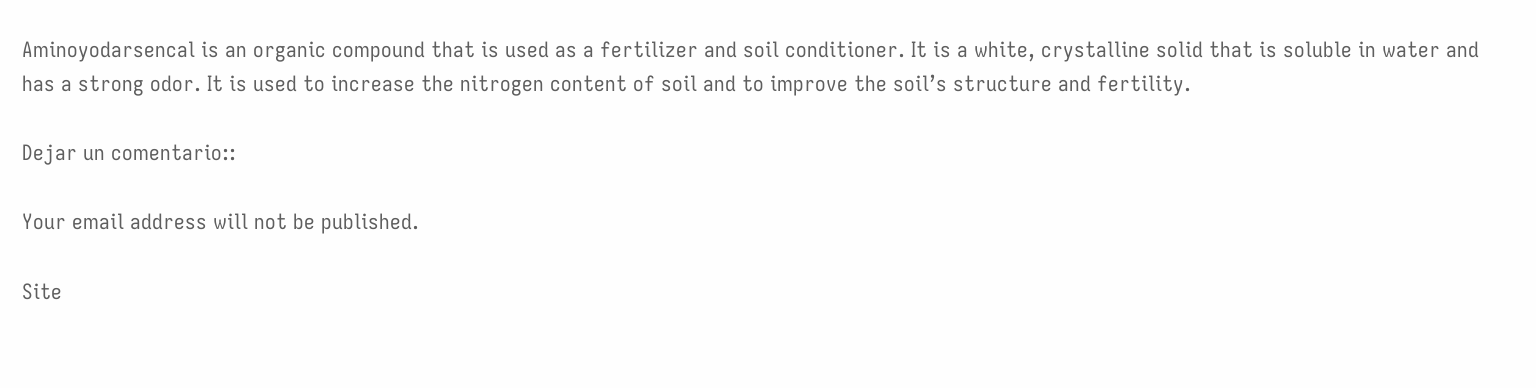Aminoyodarsencal is an organic compound that is used as a fertilizer and soil conditioner. It is a white, crystalline solid that is soluble in water and has a strong odor. It is used to increase the nitrogen content of soil and to improve the soil’s structure and fertility.

Dejar un comentario::

Your email address will not be published.

Site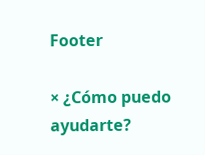Footer

× ¿Cómo puedo ayudarte?